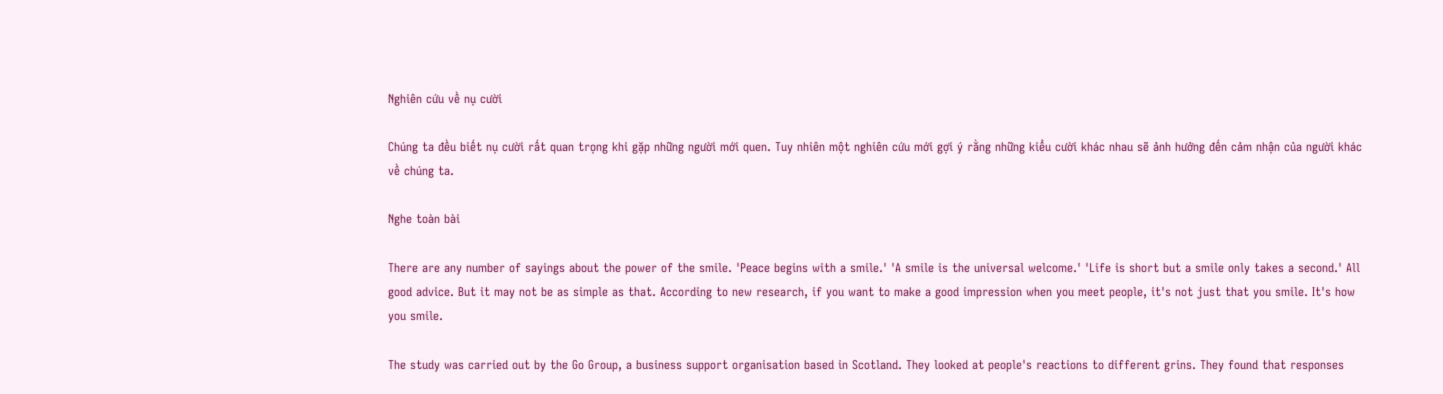Nghiên cứu về nụ cười

Chúng ta đều biết nụ cười rất quan trọng khi gặp những người mới quen. Tuy nhiên một nghiên cứu mới gợi ý rằng những kiểu cười khác nhau sẽ ảnh hưởng đến cảm nhận của người khác về chúng ta.

Nghe toàn bài

There are any number of sayings about the power of the smile. 'Peace begins with a smile.' 'A smile is the universal welcome.' 'Life is short but a smile only takes a second.' All good advice. But it may not be as simple as that. According to new research, if you want to make a good impression when you meet people, it's not just that you smile. It's how you smile.

The study was carried out by the Go Group, a business support organisation based in Scotland. They looked at people's reactions to different grins. They found that responses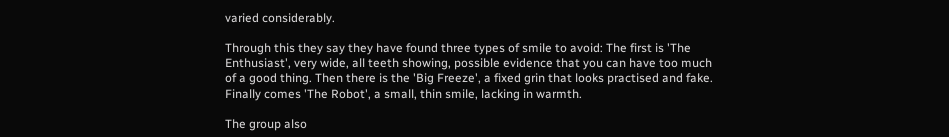varied considerably.

Through this they say they have found three types of smile to avoid: The first is 'The Enthusiast', very wide, all teeth showing, possible evidence that you can have too much of a good thing. Then there is the 'Big Freeze', a fixed grin that looks practised and fake. Finally comes 'The Robot', a small, thin smile, lacking in warmth.

The group also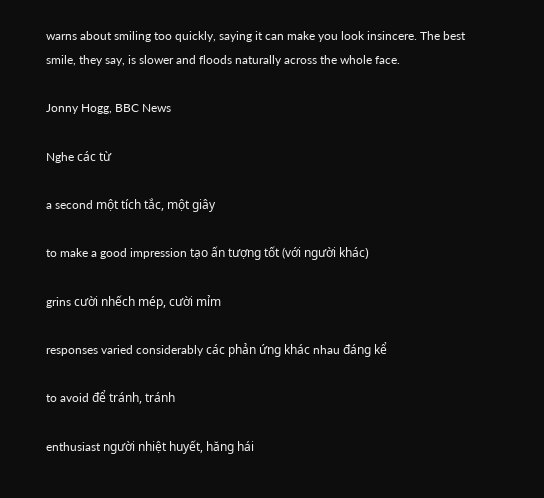warns about smiling too quickly, saying it can make you look insincere. The best smile, they say, is slower and floods naturally across the whole face.

Jonny Hogg, BBC News

Nghe các từ

a second một tích tắc, một giây

to make a good impression tạo ấn tượng tốt (với người khác)

grins cười nhếch mép, cười mỉm

responses varied considerably các phản ứng khác nhau đáng kể

to avoid để tránh, tránh

enthusiast người nhiệt huyết, hăng hái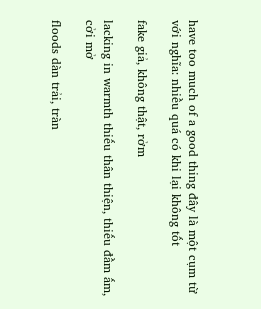have too much of a good thing đây là một cụm từ với nghĩa: nhiều quá có khi lại không tốt

fake giả, không thật, rởm

lacking in warmth thiếu thân thiện, thiếu đầm ấm, cởi mở

floods dàn trải, tràn